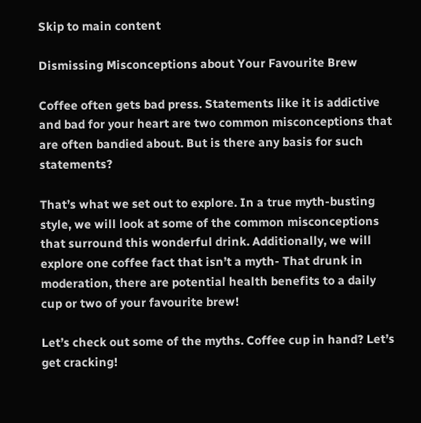Skip to main content

Dismissing Misconceptions about Your Favourite Brew

Coffee often gets bad press. Statements like it is addictive and bad for your heart are two common misconceptions that are often bandied about. But is there any basis for such statements?

That’s what we set out to explore. In a true myth-busting style, we will look at some of the common misconceptions that surround this wonderful drink. Additionally, we will explore one coffee fact that isn’t a myth- That drunk in moderation, there are potential health benefits to a daily cup or two of your favourite brew!

Let’s check out some of the myths. Coffee cup in hand? Let’s get cracking!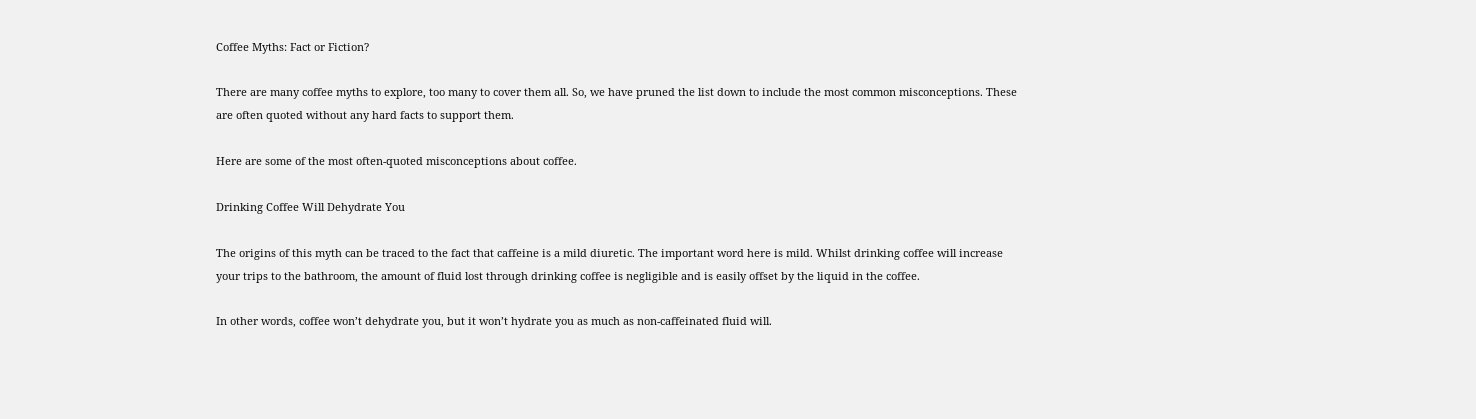Coffee Myths: Fact or Fiction?

There are many coffee myths to explore, too many to cover them all. So, we have pruned the list down to include the most common misconceptions. These are often quoted without any hard facts to support them.

Here are some of the most often-quoted misconceptions about coffee.

Drinking Coffee Will Dehydrate You

The origins of this myth can be traced to the fact that caffeine is a mild diuretic. The important word here is mild. Whilst drinking coffee will increase your trips to the bathroom, the amount of fluid lost through drinking coffee is negligible and is easily offset by the liquid in the coffee.

In other words, coffee won’t dehydrate you, but it won’t hydrate you as much as non-caffeinated fluid will.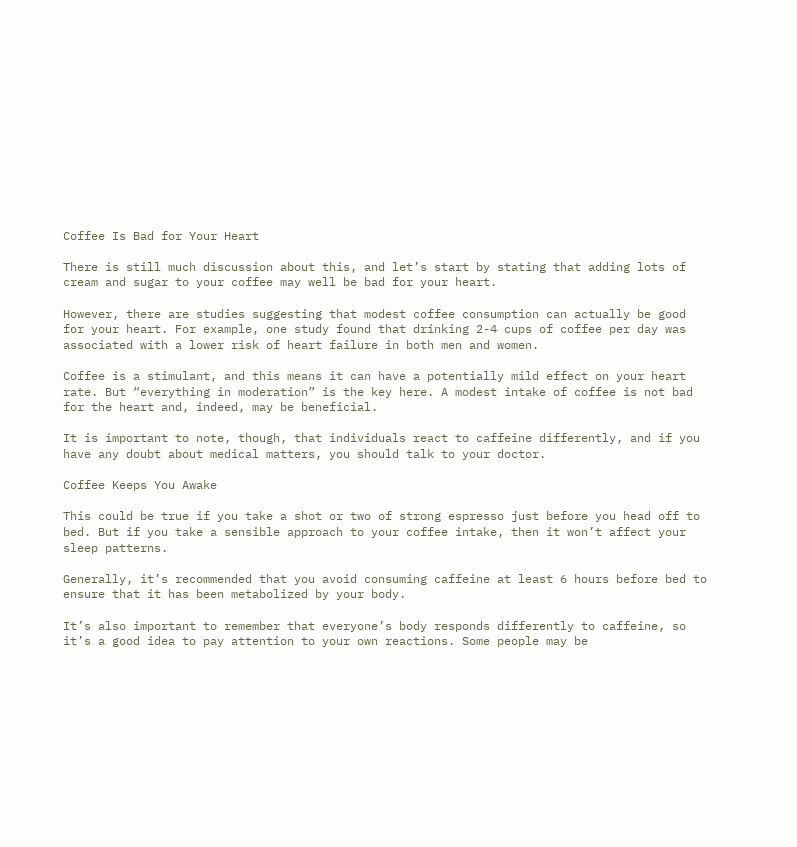Coffee Is Bad for Your Heart

There is still much discussion about this, and let’s start by stating that adding lots of cream and sugar to your coffee may well be bad for your heart.

However, there are studies suggesting that modest coffee consumption can actually be good for your heart. For example, one study found that drinking 2-4 cups of coffee per day was associated with a lower risk of heart failure in both men and women.

Coffee is a stimulant, and this means it can have a potentially mild effect on your heart rate. But “everything in moderation” is the key here. A modest intake of coffee is not bad for the heart and, indeed, may be beneficial.

It is important to note, though, that individuals react to caffeine differently, and if you have any doubt about medical matters, you should talk to your doctor.

Coffee Keeps You Awake

This could be true if you take a shot or two of strong espresso just before you head off to bed. But if you take a sensible approach to your coffee intake, then it won’t affect your sleep patterns.

Generally, it’s recommended that you avoid consuming caffeine at least 6 hours before bed to ensure that it has been metabolized by your body.

It’s also important to remember that everyone’s body responds differently to caffeine, so it’s a good idea to pay attention to your own reactions. Some people may be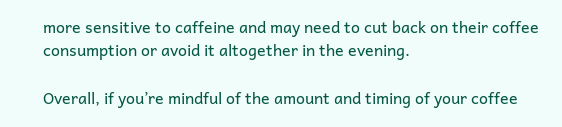more sensitive to caffeine and may need to cut back on their coffee consumption or avoid it altogether in the evening.

Overall, if you’re mindful of the amount and timing of your coffee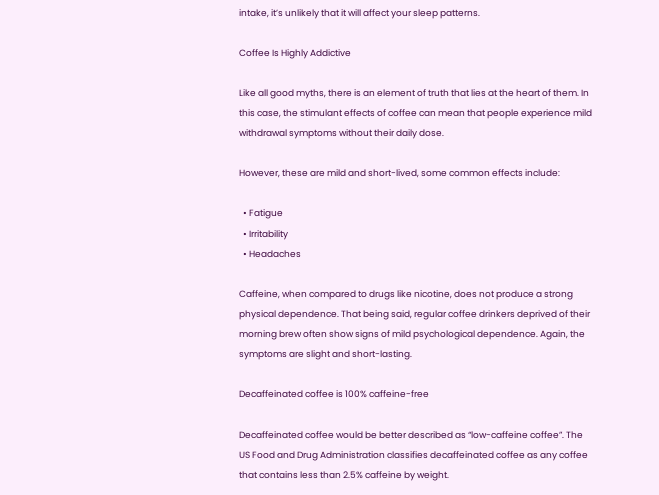intake, it’s unlikely that it will affect your sleep patterns.

Coffee Is Highly Addictive

Like all good myths, there is an element of truth that lies at the heart of them. In this case, the stimulant effects of coffee can mean that people experience mild withdrawal symptoms without their daily dose.

However, these are mild and short-lived, some common effects include:

  • Fatigue
  • Irritability
  • Headaches

Caffeine, when compared to drugs like nicotine, does not produce a strong physical dependence. That being said, regular coffee drinkers deprived of their morning brew often show signs of mild psychological dependence. Again, the symptoms are slight and short-lasting.

Decaffeinated coffee is 100% caffeine-free

Decaffeinated coffee would be better described as “low-caffeine coffee”. The US Food and Drug Administration classifies decaffeinated coffee as any coffee that contains less than 2.5% caffeine by weight.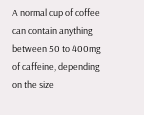A normal cup of coffee can contain anything between 50 to 400mg of caffeine, depending on the size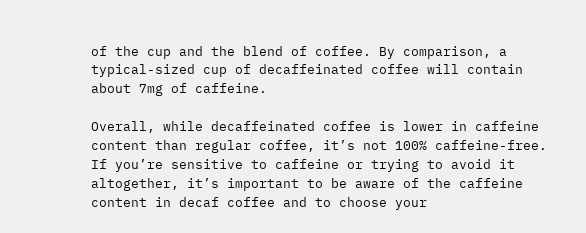of the cup and the blend of coffee. By comparison, a typical-sized cup of decaffeinated coffee will contain about 7mg of caffeine.

Overall, while decaffeinated coffee is lower in caffeine content than regular coffee, it’s not 100% caffeine-free. If you’re sensitive to caffeine or trying to avoid it altogether, it’s important to be aware of the caffeine content in decaf coffee and to choose your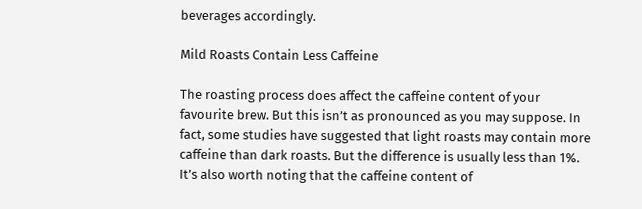beverages accordingly.

Mild Roasts Contain Less Caffeine

The roasting process does affect the caffeine content of your favourite brew. But this isn’t as pronounced as you may suppose. In fact, some studies have suggested that light roasts may contain more caffeine than dark roasts. But the difference is usually less than 1%. It’s also worth noting that the caffeine content of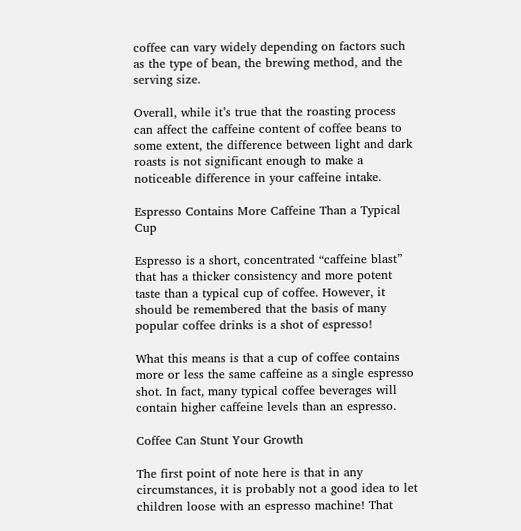coffee can vary widely depending on factors such as the type of bean, the brewing method, and the serving size.

Overall, while it’s true that the roasting process can affect the caffeine content of coffee beans to some extent, the difference between light and dark roasts is not significant enough to make a noticeable difference in your caffeine intake.

Espresso Contains More Caffeine Than a Typical Cup

Espresso is a short, concentrated “caffeine blast” that has a thicker consistency and more potent taste than a typical cup of coffee. However, it should be remembered that the basis of many popular coffee drinks is a shot of espresso!

What this means is that a cup of coffee contains more or less the same caffeine as a single espresso shot. In fact, many typical coffee beverages will contain higher caffeine levels than an espresso.

Coffee Can Stunt Your Growth

The first point of note here is that in any circumstances, it is probably not a good idea to let children loose with an espresso machine! That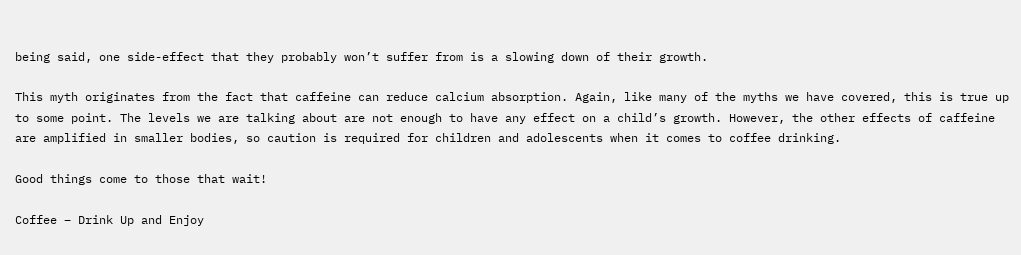being said, one side-effect that they probably won’t suffer from is a slowing down of their growth.

This myth originates from the fact that caffeine can reduce calcium absorption. Again, like many of the myths we have covered, this is true up to some point. The levels we are talking about are not enough to have any effect on a child’s growth. However, the other effects of caffeine are amplified in smaller bodies, so caution is required for children and adolescents when it comes to coffee drinking.

Good things come to those that wait!

Coffee – Drink Up and Enjoy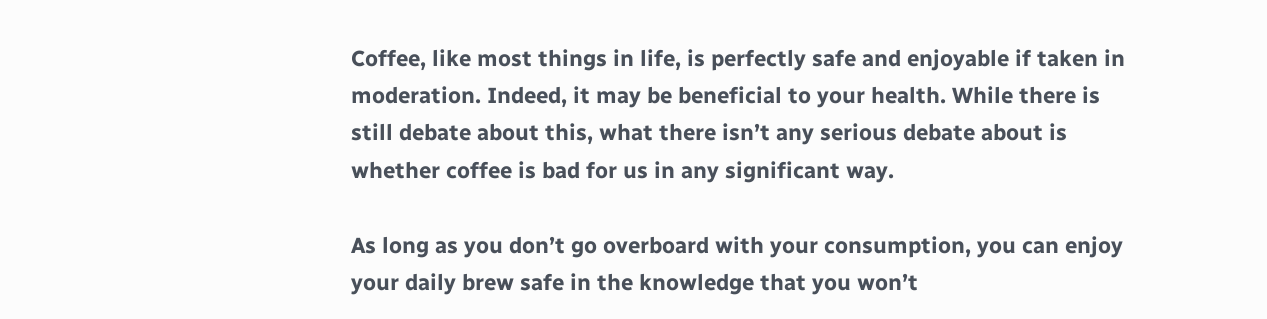Coffee, like most things in life, is perfectly safe and enjoyable if taken in moderation. Indeed, it may be beneficial to your health. While there is still debate about this, what there isn’t any serious debate about is whether coffee is bad for us in any significant way.

As long as you don’t go overboard with your consumption, you can enjoy your daily brew safe in the knowledge that you won’t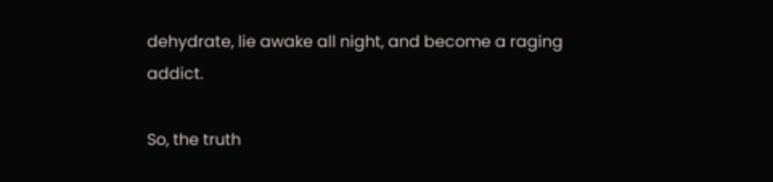dehydrate, lie awake all night, and become a raging addict.

So, the truth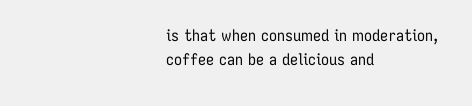is that when consumed in moderation, coffee can be a delicious and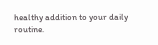healthy addition to your daily routine.